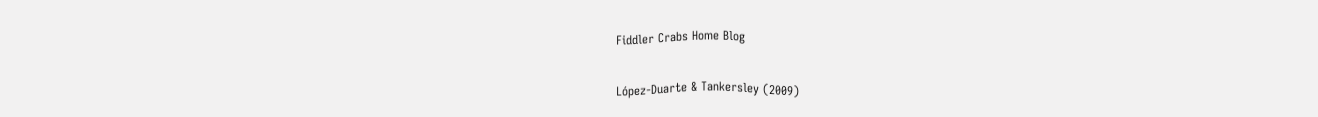Fiddler Crabs Home Blog

López-Duarte & Tankersley (2009)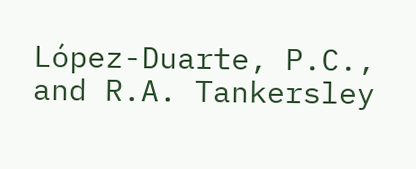López-Duarte, P.C., and R.A. Tankersley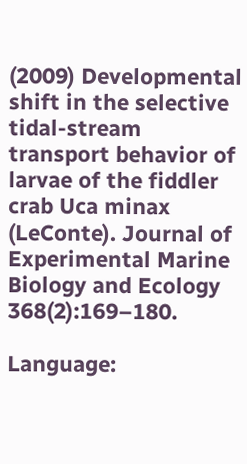(2009) Developmental shift in the selective tidal-stream transport behavior of larvae of the fiddler crab Uca minax (LeConte). Journal of Experimental Marine Biology and Ecology 368(2):169–180.

Language: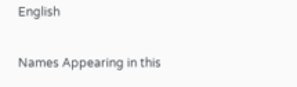English

Names Appearing in this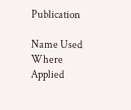Publication

Name Used Where Applied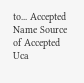to... Accepted Name Source of Accepted
Uca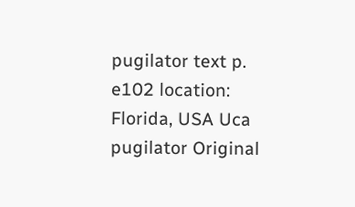pugilator text p. e102 location: Florida, USA Uca pugilator Original